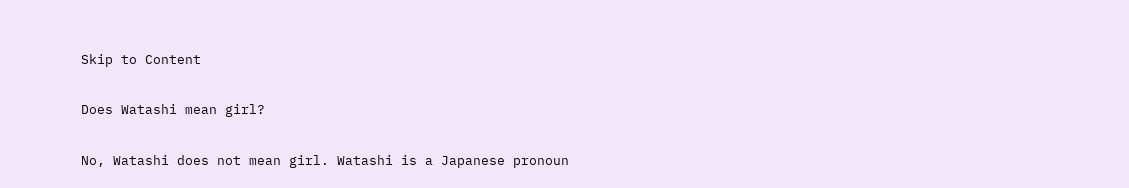Skip to Content

Does Watashi mean girl?

No, Watashi does not mean girl. Watashi is a Japanese pronoun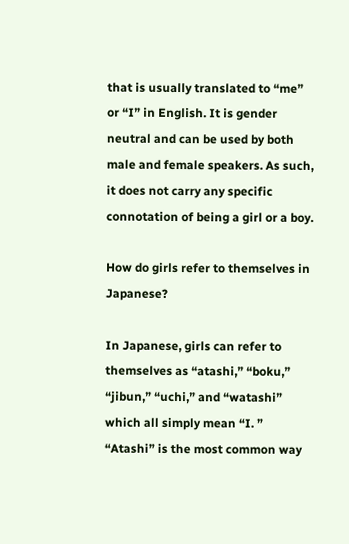that is usually translated to “me” or “I” in English. It is gender neutral and can be used by both male and female speakers. As such, it does not carry any specific connotation of being a girl or a boy.

How do girls refer to themselves in Japanese?

In Japanese, girls can refer to themselves as “atashi,” “boku,” “jibun,” “uchi,” and “watashi” which all simply mean “I. ” “Atashi” is the most common way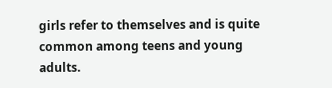girls refer to themselves and is quite common among teens and young adults.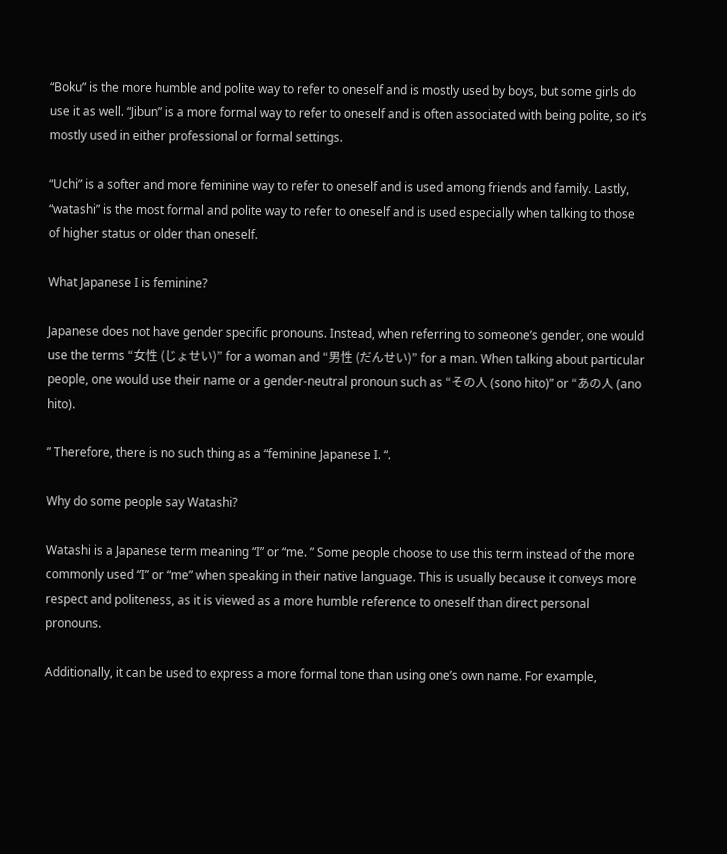“Boku” is the more humble and polite way to refer to oneself and is mostly used by boys, but some girls do use it as well. “Jibun” is a more formal way to refer to oneself and is often associated with being polite, so it’s mostly used in either professional or formal settings.

“Uchi” is a softer and more feminine way to refer to oneself and is used among friends and family. Lastly, “watashi” is the most formal and polite way to refer to oneself and is used especially when talking to those of higher status or older than oneself.

What Japanese I is feminine?

Japanese does not have gender specific pronouns. Instead, when referring to someone’s gender, one would use the terms “女性 (じょせい)” for a woman and “男性 (だんせい)” for a man. When talking about particular people, one would use their name or a gender-neutral pronoun such as “その人 (sono hito)” or “あの人 (ano hito).

” Therefore, there is no such thing as a “feminine Japanese I. “.

Why do some people say Watashi?

Watashi is a Japanese term meaning “I” or “me. ” Some people choose to use this term instead of the more commonly used “I” or “me” when speaking in their native language. This is usually because it conveys more respect and politeness, as it is viewed as a more humble reference to oneself than direct personal pronouns.

Additionally, it can be used to express a more formal tone than using one’s own name. For example,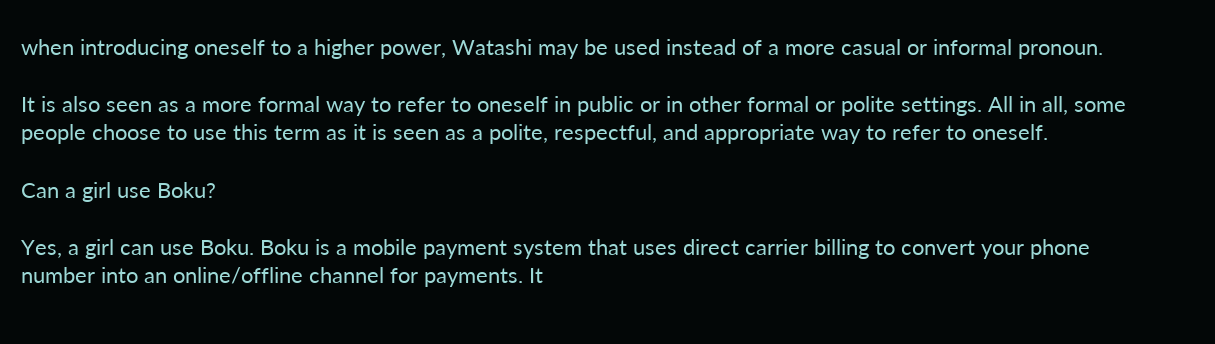when introducing oneself to a higher power, Watashi may be used instead of a more casual or informal pronoun.

It is also seen as a more formal way to refer to oneself in public or in other formal or polite settings. All in all, some people choose to use this term as it is seen as a polite, respectful, and appropriate way to refer to oneself.

Can a girl use Boku?

Yes, a girl can use Boku. Boku is a mobile payment system that uses direct carrier billing to convert your phone number into an online/offline channel for payments. It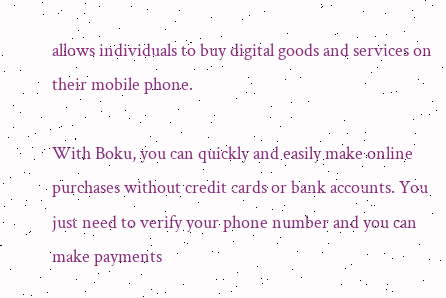allows individuals to buy digital goods and services on their mobile phone.

With Boku, you can quickly and easily make online purchases without credit cards or bank accounts. You just need to verify your phone number and you can make payments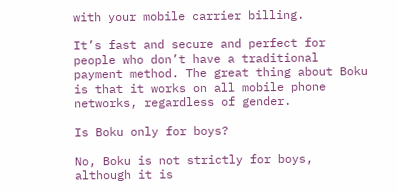with your mobile carrier billing.

It’s fast and secure and perfect for people who don’t have a traditional payment method. The great thing about Boku is that it works on all mobile phone networks, regardless of gender.

Is Boku only for boys?

No, Boku is not strictly for boys, although it is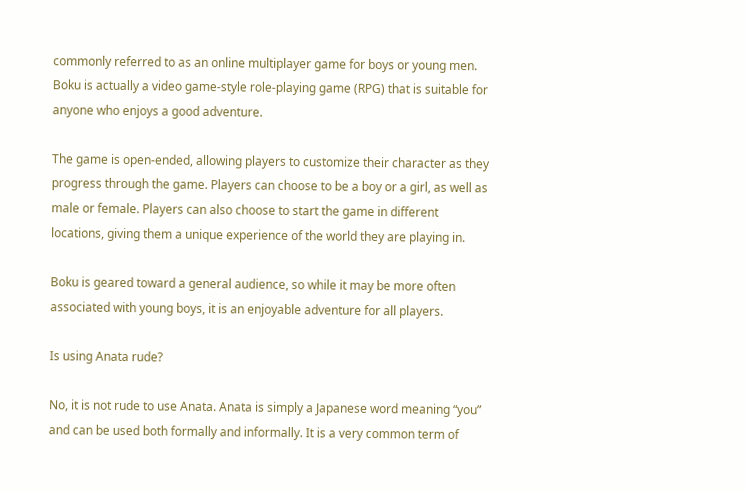commonly referred to as an online multiplayer game for boys or young men. Boku is actually a video game-style role-playing game (RPG) that is suitable for anyone who enjoys a good adventure.

The game is open-ended, allowing players to customize their character as they progress through the game. Players can choose to be a boy or a girl, as well as male or female. Players can also choose to start the game in different locations, giving them a unique experience of the world they are playing in.

Boku is geared toward a general audience, so while it may be more often associated with young boys, it is an enjoyable adventure for all players.

Is using Anata rude?

No, it is not rude to use Anata. Anata is simply a Japanese word meaning “you” and can be used both formally and informally. It is a very common term of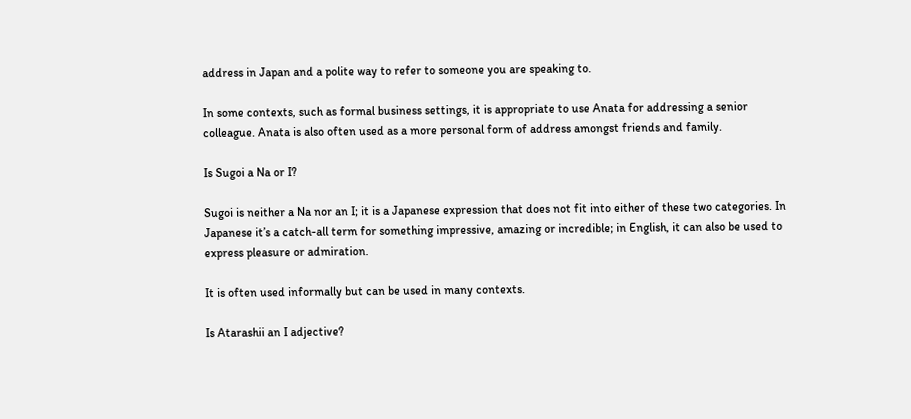address in Japan and a polite way to refer to someone you are speaking to.

In some contexts, such as formal business settings, it is appropriate to use Anata for addressing a senior colleague. Anata is also often used as a more personal form of address amongst friends and family.

Is Sugoi a Na or I?

Sugoi is neither a Na nor an I; it is a Japanese expression that does not fit into either of these two categories. In Japanese it’s a catch-all term for something impressive, amazing or incredible; in English, it can also be used to express pleasure or admiration.

It is often used informally but can be used in many contexts.

Is Atarashii an I adjective?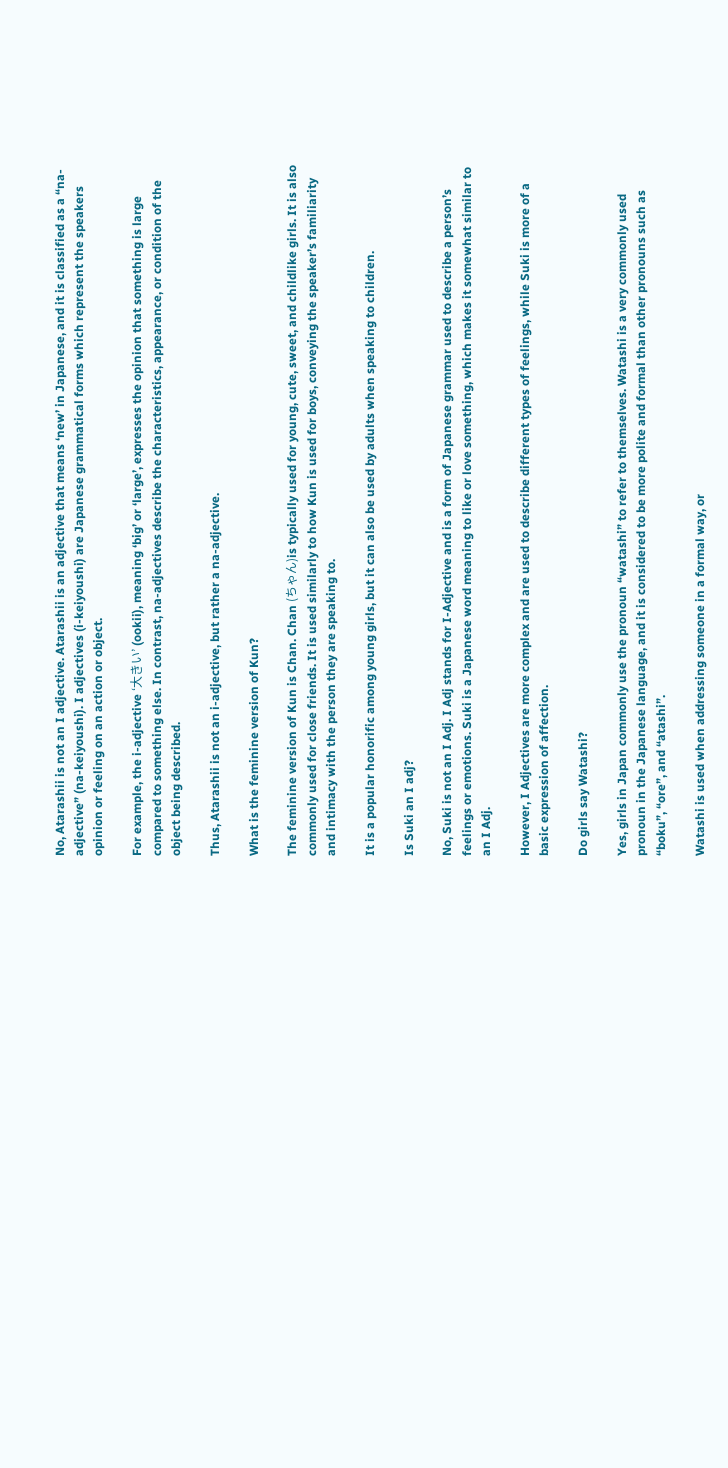No, Atarashii is not an I adjective. Atarashii is an adjective that means ‘new’ in Japanese, and it is classified as a “na-adjective” (na-keiyoushi). I adjectives (i-keiyoushi) are Japanese grammatical forms which represent the speakers opinion or feeling on an action or object.

For example, the i-adjective ‘大きい’ (ookii), meaning ‘big’ or ‘large’, expresses the opinion that something is large compared to something else. In contrast, na-adjectives describe the characteristics, appearance, or condition of the object being described.

Thus, Atarashii is not an i-adjective, but rather a na-adjective.

What is the feminine version of Kun?

The feminine version of Kun is Chan. Chan (ちゃん)is typically used for young, cute, sweet, and childlike girls. It is also commonly used for close friends. It is used similarly to how Kun is used for boys, conveying the speaker’s familiarity and intimacy with the person they are speaking to.

It is a popular honorific among young girls, but it can also be used by adults when speaking to children.

Is Suki an I adj?

No, Suki is not an I Adj. I Adj stands for I-Adjective and is a form of Japanese grammar used to describe a person’s feelings or emotions. Suki is a Japanese word meaning to like or love something, which makes it somewhat similar to an I Adj.

However, I Adjectives are more complex and are used to describe different types of feelings, while Suki is more of a basic expression of affection.

Do girls say Watashi?

Yes, girls in Japan commonly use the pronoun “watashi” to refer to themselves. Watashi is a very commonly used pronoun in the Japanese language, and it is considered to be more polite and formal than other pronouns such as “boku”, “ore”, and “atashi”.

Watashi is used when addressing someone in a formal way, or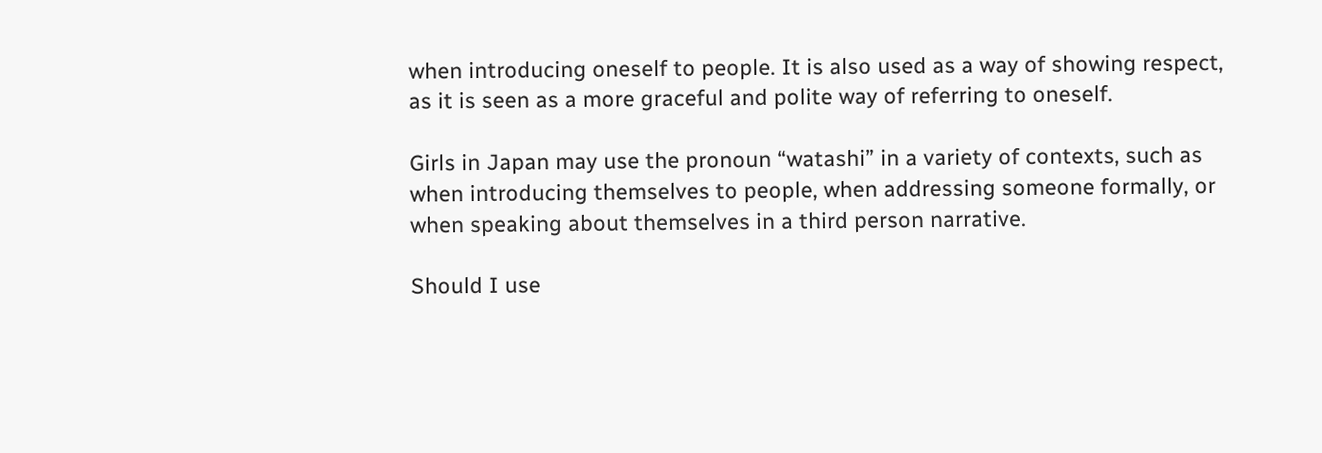when introducing oneself to people. It is also used as a way of showing respect, as it is seen as a more graceful and polite way of referring to oneself.

Girls in Japan may use the pronoun “watashi” in a variety of contexts, such as when introducing themselves to people, when addressing someone formally, or when speaking about themselves in a third person narrative.

Should I use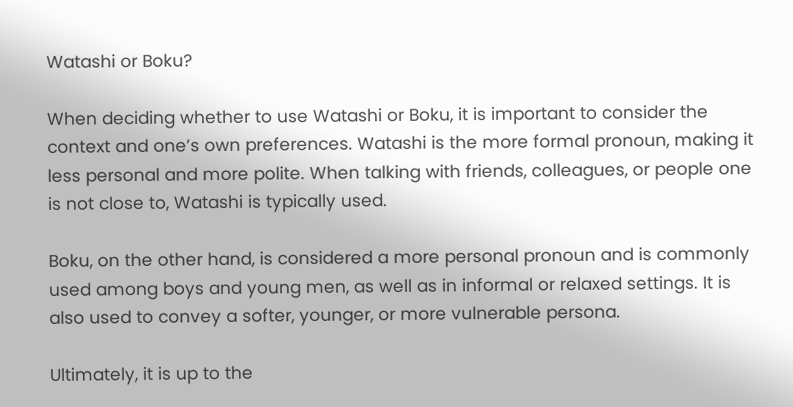Watashi or Boku?

When deciding whether to use Watashi or Boku, it is important to consider the context and one’s own preferences. Watashi is the more formal pronoun, making it less personal and more polite. When talking with friends, colleagues, or people one is not close to, Watashi is typically used.

Boku, on the other hand, is considered a more personal pronoun and is commonly used among boys and young men, as well as in informal or relaxed settings. It is also used to convey a softer, younger, or more vulnerable persona.

Ultimately, it is up to the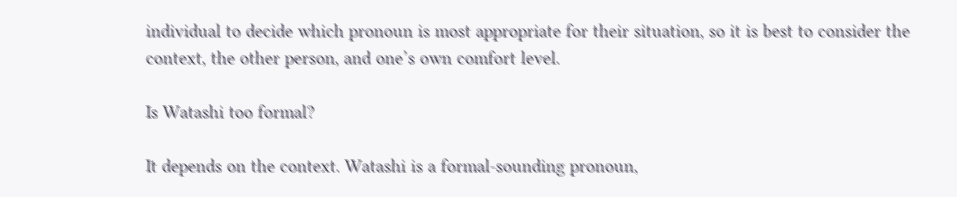individual to decide which pronoun is most appropriate for their situation, so it is best to consider the context, the other person, and one’s own comfort level.

Is Watashi too formal?

It depends on the context. Watashi is a formal-sounding pronoun,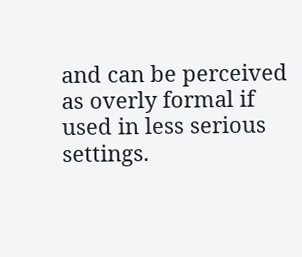and can be perceived as overly formal if used in less serious settings.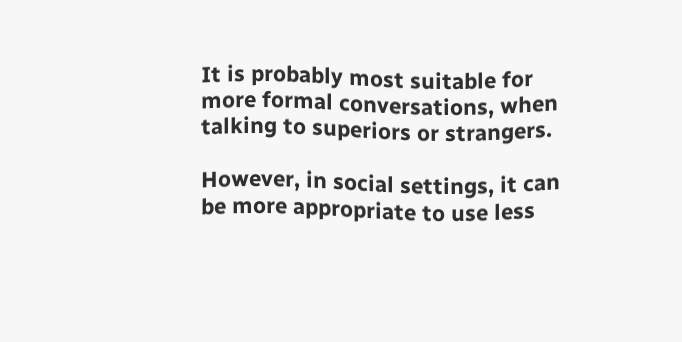It is probably most suitable for more formal conversations, when talking to superiors or strangers.

However, in social settings, it can be more appropriate to use less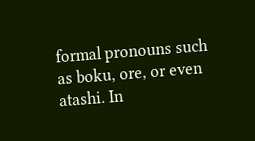formal pronouns such as boku, ore, or even atashi. In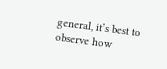general, it’s best to observe how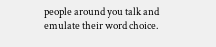people around you talk and emulate their word choice.